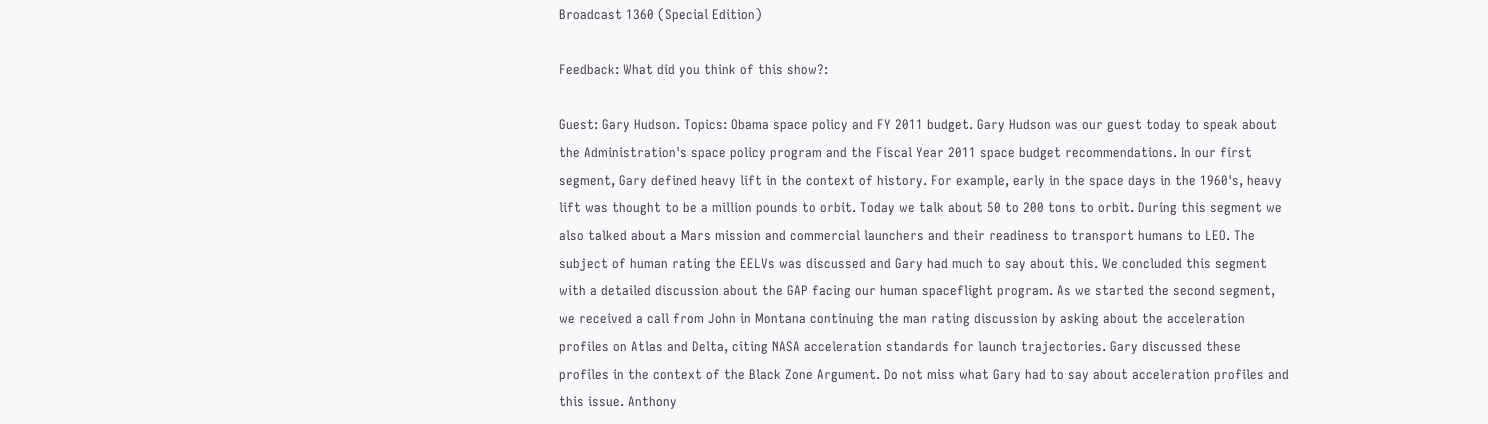Broadcast 1360 (Special Edition)

Feedback: What did you think of this show?:

Guest: Gary Hudson. Topics: Obama space policy and FY 2011 budget. Gary Hudson was our guest today to speak about the Administration's space policy program and the Fiscal Year 2011 space budget recommendations. In our first segment, Gary defined heavy lift in the context of history. For example, early in the space days in the 1960's, heavy lift was thought to be a million pounds to orbit. Today we talk about 50 to 200 tons to orbit. During this segment we also talked about a Mars mission and commercial launchers and their readiness to transport humans to LEO. The subject of human rating the EELVs was discussed and Gary had much to say about this. We concluded this segment with a detailed discussion about the GAP facing our human spaceflight program. As we started the second segment, we received a call from John in Montana continuing the man rating discussion by asking about the acceleration profiles on Atlas and Delta, citing NASA acceleration standards for launch trajectories. Gary discussed these profiles in the context of the Black Zone Argument. Do not miss what Gary had to say about acceleration profiles and this issue. Anthony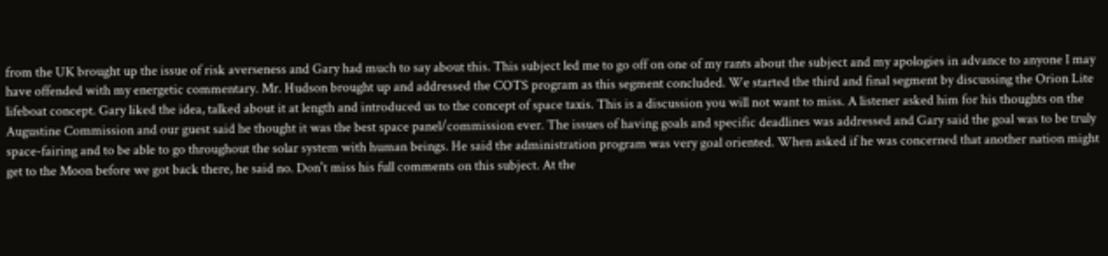from the UK brought up the issue of risk averseness and Gary had much to say about this. This subject led me to go off on one of my rants about the subject and my apologies in advance to anyone I may have offended with my energetic commentary. Mr. Hudson brought up and addressed the COTS program as this segment concluded. We started the third and final segment by discussing the Orion Lite lifeboat concept. Gary liked the idea, talked about it at length and introduced us to the concept of space taxis. This is a discussion you will not want to miss. A listener asked him for his thoughts on the Augustine Commission and our guest said he thought it was the best space panel/commission ever. The issues of having goals and specific deadlines was addressed and Gary said the goal was to be truly space-fairing and to be able to go throughout the solar system with human beings. He said the administration program was very goal oriented. When asked if he was concerned that another nation might get to the Moon before we got back there, he said no. Don't miss his full comments on this subject. At the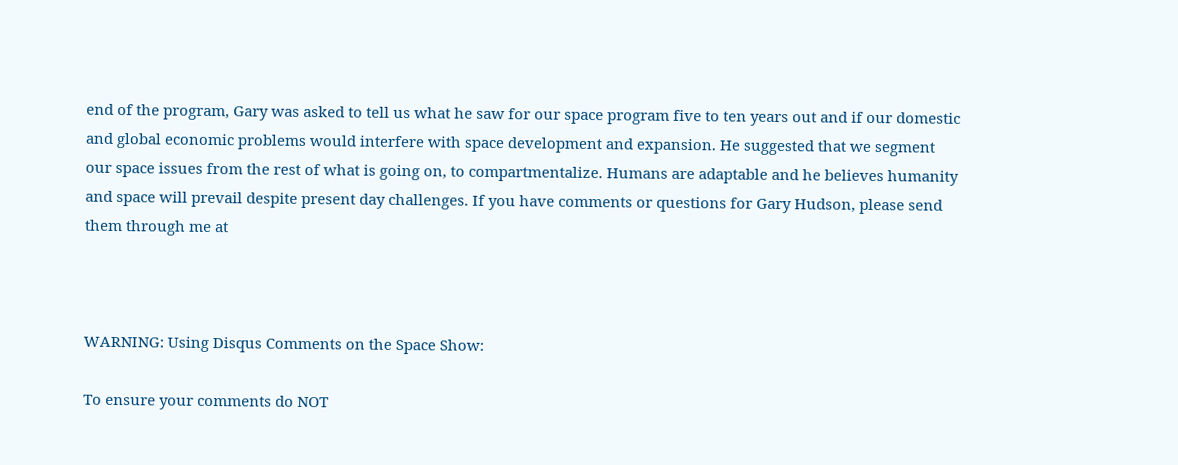end of the program, Gary was asked to tell us what he saw for our space program five to ten years out and if our domestic and global economic problems would interfere with space development and expansion. He suggested that we segment our space issues from the rest of what is going on, to compartmentalize. Humans are adaptable and he believes humanity and space will prevail despite present day challenges. If you have comments or questions for Gary Hudson, please send them through me at



WARNING: Using Disqus Comments on the Space Show:

To ensure your comments do NOT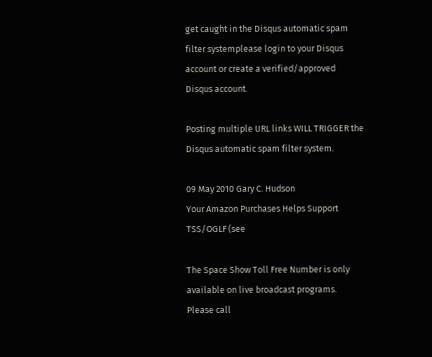get caught in the Disqus automatic spam filter systemplease login to your Disqus account or create a verified/approved Disqus account.

Posting multiple URL links WILL TRIGGER the Disqus automatic spam filter system.

09 May 2010 Gary C. Hudson
Your Amazon Purchases Helps Support TSS/OGLF (see

The Space Show Toll Free Number is only available on live broadcast programs. Please call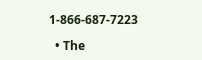1-866-687-7223

  • The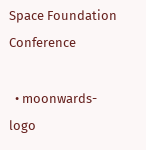Space Foundation Conference

  • moonwards-logo